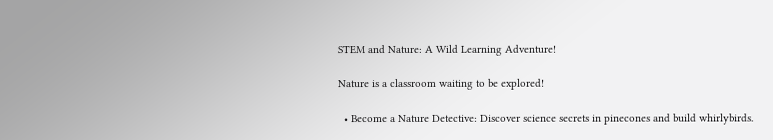STEM and Nature: A Wild Learning Adventure!

Nature is a classroom waiting to be explored!

  • Become a Nature Detective: Discover science secrets in pinecones and build whirlybirds.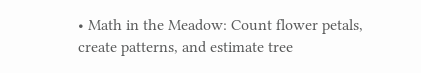• Math in the Meadow: Count flower petals, create patterns, and estimate tree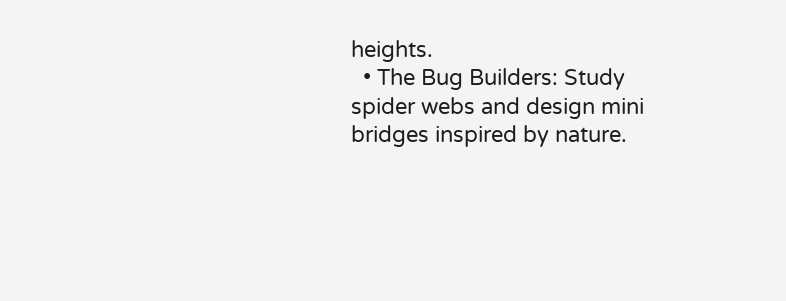heights.
  • The Bug Builders: Study spider webs and design mini bridges inspired by nature.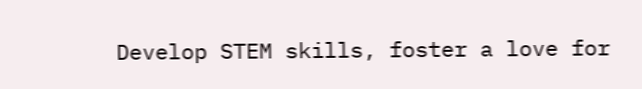Develop STEM skills, foster a love for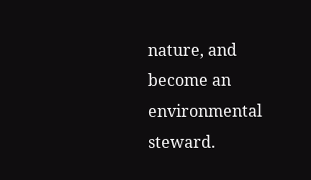nature, and become an environmental steward.